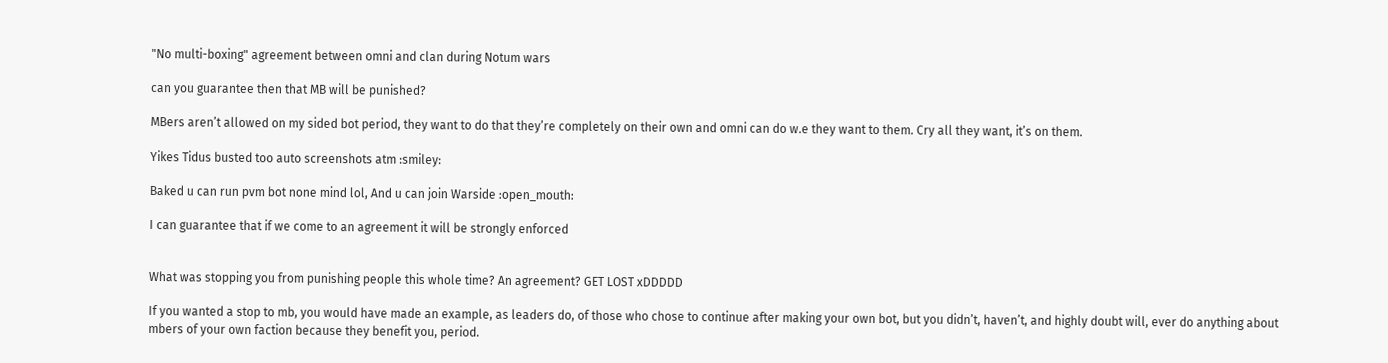"No multi-boxing" agreement between omni and clan during Notum wars

can you guarantee then that MB will be punished?

MBers aren’t allowed on my sided bot period, they want to do that they’re completely on their own and omni can do w.e they want to them. Cry all they want, it’s on them.

Yikes Tidus busted too auto screenshots atm :smiley:

Baked u can run pvm bot none mind lol, And u can join Warside :open_mouth:

I can guarantee that if we come to an agreement it will be strongly enforced


What was stopping you from punishing people this whole time? An agreement? GET LOST xDDDDD

If you wanted a stop to mb, you would have made an example, as leaders do, of those who chose to continue after making your own bot, but you didn’t, haven’t, and highly doubt will, ever do anything about mbers of your own faction because they benefit you, period.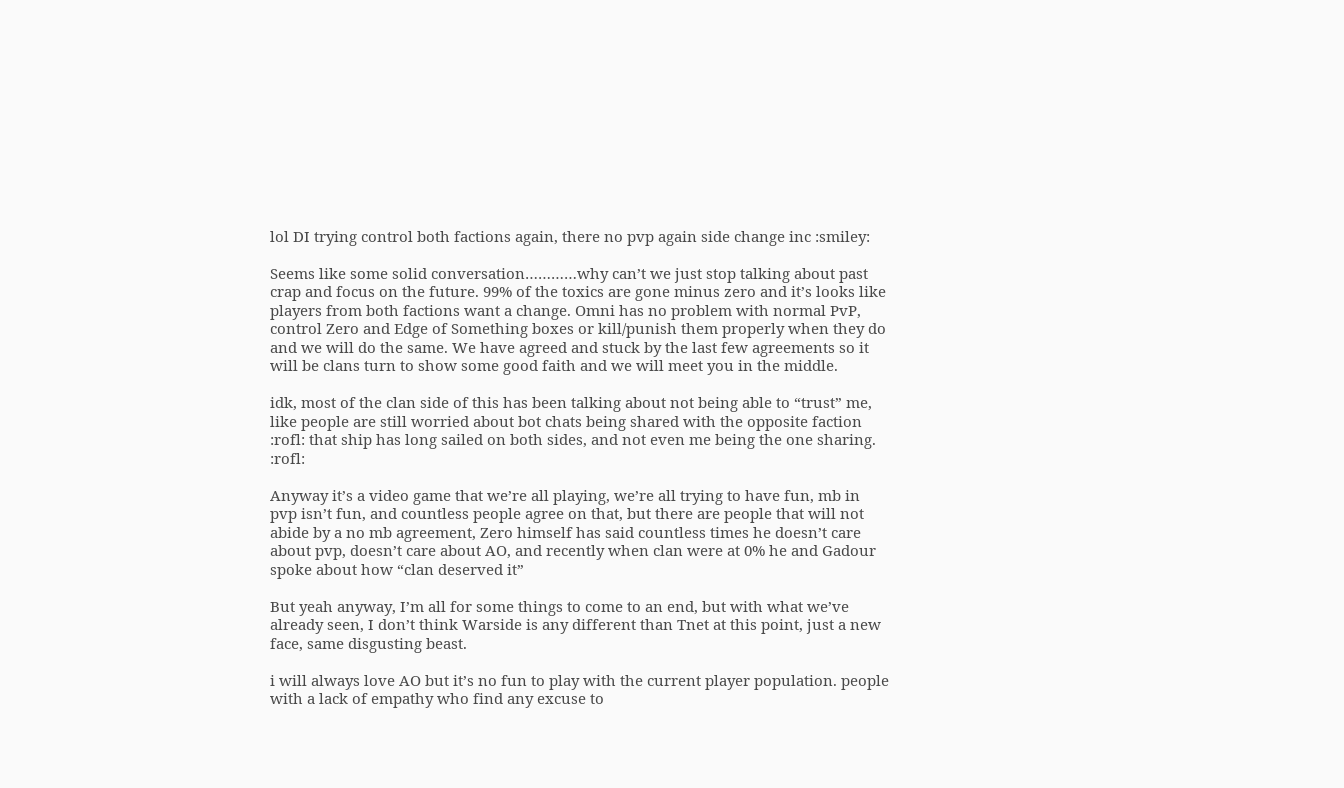lol DI trying control both factions again, there no pvp again side change inc :smiley:

Seems like some solid conversation…………why can’t we just stop talking about past crap and focus on the future. 99% of the toxics are gone minus zero and it’s looks like players from both factions want a change. Omni has no problem with normal PvP, control Zero and Edge of Something boxes or kill/punish them properly when they do and we will do the same. We have agreed and stuck by the last few agreements so it will be clans turn to show some good faith and we will meet you in the middle.

idk, most of the clan side of this has been talking about not being able to “trust” me, like people are still worried about bot chats being shared with the opposite faction :rofl: that ship has long sailed on both sides, and not even me being the one sharing. :rofl:

Anyway it’s a video game that we’re all playing, we’re all trying to have fun, mb in pvp isn’t fun, and countless people agree on that, but there are people that will not abide by a no mb agreement, Zero himself has said countless times he doesn’t care about pvp, doesn’t care about AO, and recently when clan were at 0% he and Gadour spoke about how “clan deserved it”

But yeah anyway, I’m all for some things to come to an end, but with what we’ve already seen, I don’t think Warside is any different than Tnet at this point, just a new face, same disgusting beast.

i will always love AO but it’s no fun to play with the current player population. people with a lack of empathy who find any excuse to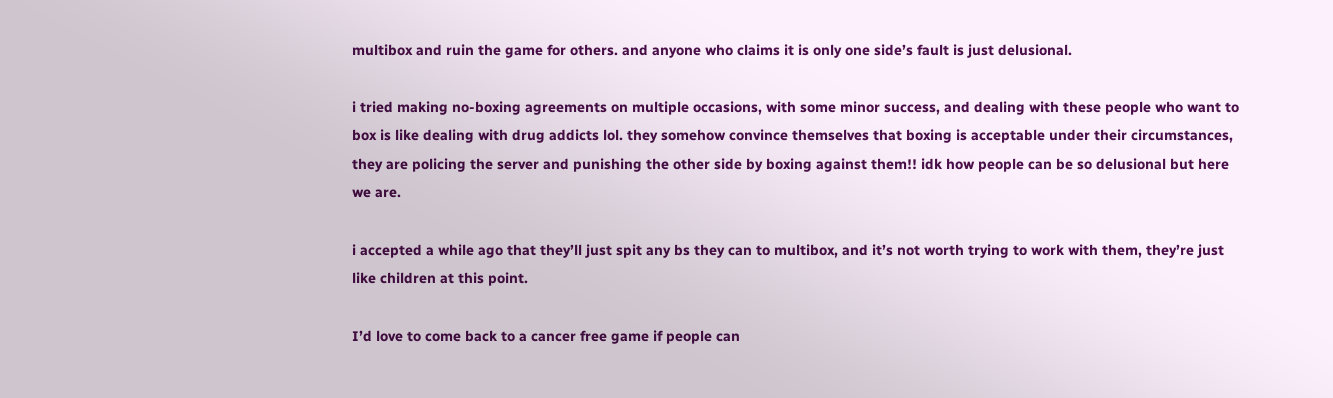multibox and ruin the game for others. and anyone who claims it is only one side’s fault is just delusional.

i tried making no-boxing agreements on multiple occasions, with some minor success, and dealing with these people who want to box is like dealing with drug addicts lol. they somehow convince themselves that boxing is acceptable under their circumstances, they are policing the server and punishing the other side by boxing against them!! idk how people can be so delusional but here we are.

i accepted a while ago that they’ll just spit any bs they can to multibox, and it’s not worth trying to work with them, they’re just like children at this point.

I’d love to come back to a cancer free game if people can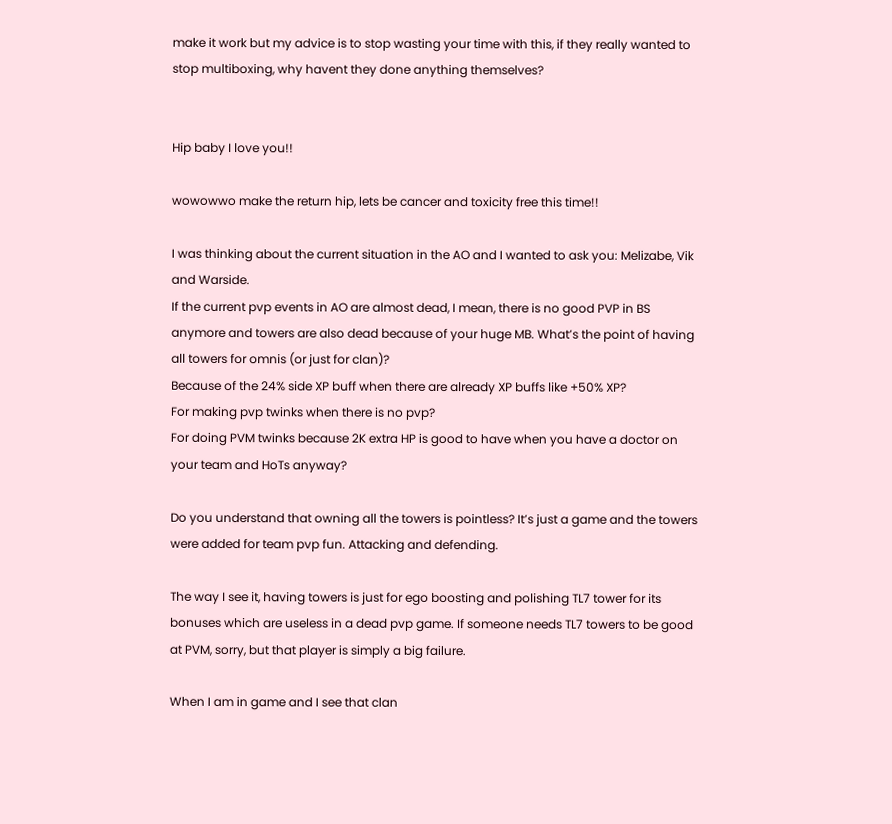make it work but my advice is to stop wasting your time with this, if they really wanted to stop multiboxing, why havent they done anything themselves?


Hip baby I love you!!

wowowwo make the return hip, lets be cancer and toxicity free this time!!

I was thinking about the current situation in the AO and I wanted to ask you: Melizabe, Vik and Warside.
If the current pvp events in AO are almost dead, I mean, there is no good PVP in BS anymore and towers are also dead because of your huge MB. What’s the point of having all towers for omnis (or just for clan)?
Because of the 24% side XP buff when there are already XP buffs like +50% XP?
For making pvp twinks when there is no pvp?
For doing PVM twinks because 2K extra HP is good to have when you have a doctor on your team and HoTs anyway?

Do you understand that owning all the towers is pointless? It’s just a game and the towers were added for team pvp fun. Attacking and defending.

The way I see it, having towers is just for ego boosting and polishing TL7 tower for its bonuses which are useless in a dead pvp game. If someone needs TL7 towers to be good at PVM, sorry, but that player is simply a big failure.

When I am in game and I see that clan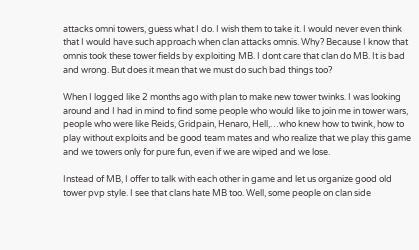attacks omni towers, guess what I do. I wish them to take it. I would never even think that I would have such approach when clan attacks omnis. Why? Because I know that omnis took these tower fields by exploiting MB. I dont care that clan do MB. It is bad and wrong. But does it mean that we must do such bad things too?

When I logged like 2 months ago with plan to make new tower twinks. I was looking around and I had in mind to find some people who would like to join me in tower wars, people who were like Reids, Gridpain, Henaro, Hell,…who knew how to twink, how to play without exploits and be good team mates and who realize that we play this game and we towers only for pure fun, even if we are wiped and we lose.

Instead of MB, I offer to talk with each other in game and let us organize good old tower pvp style. I see that clans hate MB too. Well, some people on clan side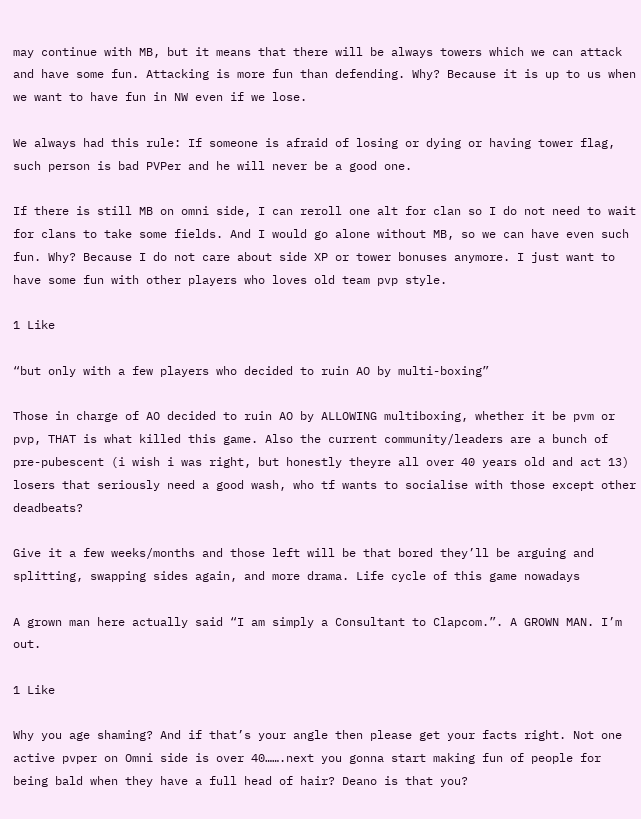may continue with MB, but it means that there will be always towers which we can attack and have some fun. Attacking is more fun than defending. Why? Because it is up to us when we want to have fun in NW even if we lose.

We always had this rule: If someone is afraid of losing or dying or having tower flag, such person is bad PVPer and he will never be a good one.

If there is still MB on omni side, I can reroll one alt for clan so I do not need to wait for clans to take some fields. And I would go alone without MB, so we can have even such fun. Why? Because I do not care about side XP or tower bonuses anymore. I just want to have some fun with other players who loves old team pvp style.

1 Like

“but only with a few players who decided to ruin AO by multi-boxing”

Those in charge of AO decided to ruin AO by ALLOWING multiboxing, whether it be pvm or pvp, THAT is what killed this game. Also the current community/leaders are a bunch of pre-pubescent (i wish i was right, but honestly theyre all over 40 years old and act 13) losers that seriously need a good wash, who tf wants to socialise with those except other deadbeats?

Give it a few weeks/months and those left will be that bored they’ll be arguing and splitting, swapping sides again, and more drama. Life cycle of this game nowadays

A grown man here actually said “I am simply a Consultant to Clapcom.”. A GROWN MAN. I’m out.

1 Like

Why you age shaming? And if that’s your angle then please get your facts right. Not one active pvper on Omni side is over 40…….next you gonna start making fun of people for being bald when they have a full head of hair? Deano is that you?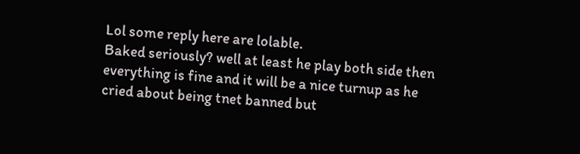Lol some reply here are lolable.
Baked seriously? well at least he play both side then everything is fine and it will be a nice turnup as he cried about being tnet banned but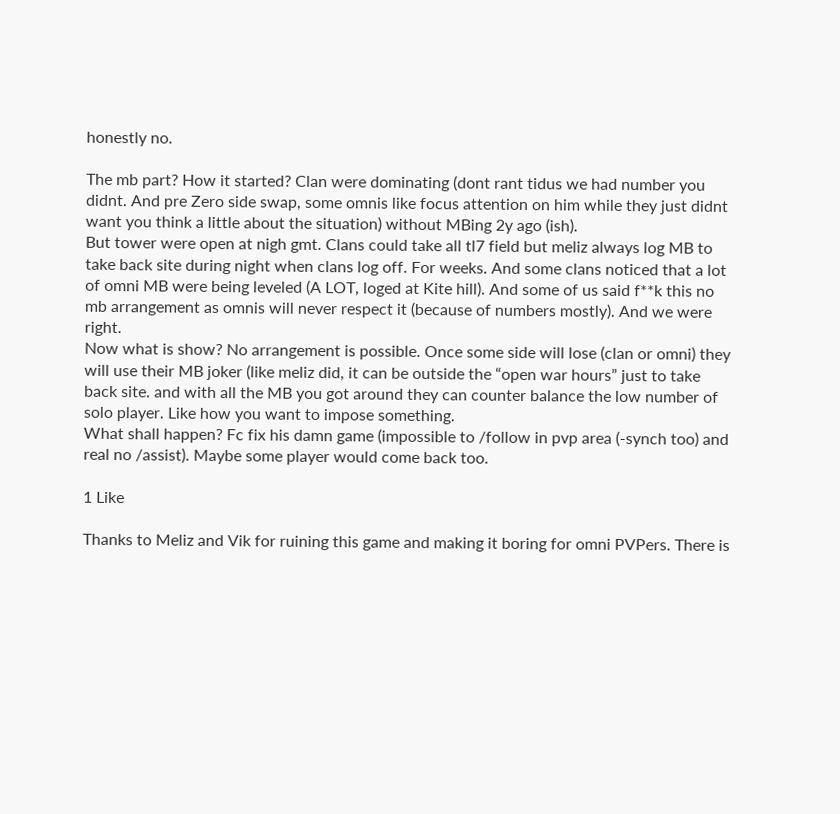honestly no.

The mb part? How it started? Clan were dominating (dont rant tidus we had number you didnt. And pre Zero side swap, some omnis like focus attention on him while they just didnt want you think a little about the situation) without MBing 2y ago (ish).
But tower were open at nigh gmt. Clans could take all tl7 field but meliz always log MB to take back site during night when clans log off. For weeks. And some clans noticed that a lot of omni MB were being leveled (A LOT, loged at Kite hill). And some of us said f**k this no mb arrangement as omnis will never respect it (because of numbers mostly). And we were right.
Now what is show? No arrangement is possible. Once some side will lose (clan or omni) they will use their MB joker (like meliz did, it can be outside the “open war hours” just to take back site. and with all the MB you got around they can counter balance the low number of solo player. Like how you want to impose something.
What shall happen? Fc fix his damn game (impossible to /follow in pvp area (-synch too) and real no /assist). Maybe some player would come back too.

1 Like

Thanks to Meliz and Vik for ruining this game and making it boring for omni PVPers. There is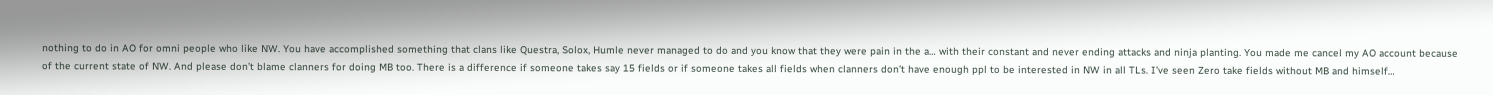nothing to do in AO for omni people who like NW. You have accomplished something that clans like Questra, Solox, Humle never managed to do and you know that they were pain in the a… with their constant and never ending attacks and ninja planting. You made me cancel my AO account because of the current state of NW. And please don’t blame clanners for doing MB too. There is a difference if someone takes say 15 fields or if someone takes all fields when clanners don’t have enough ppl to be interested in NW in all TLs. I’ve seen Zero take fields without MB and himself…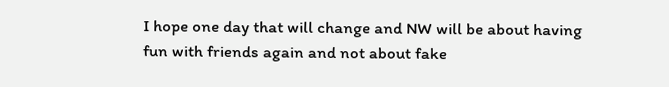I hope one day that will change and NW will be about having fun with friends again and not about fake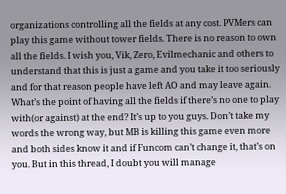organizations controlling all the fields at any cost. PVMers can play this game without tower fields. There is no reason to own all the fields. I wish you, Vik, Zero, Evilmechanic and others to understand that this is just a game and you take it too seriously and for that reason people have left AO and may leave again. What’s the point of having all the fields if there’s no one to play with(or against) at the end? It’s up to you guys. Don’t take my words the wrong way, but MB is killing this game even more and both sides know it and if Funcom can’t change it, that’s on you. But in this thread, I doubt you will manage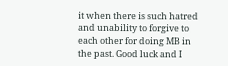it when there is such hatred and unability to forgive to each other for doing MB in the past. Good luck and I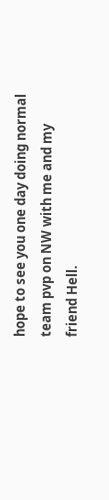hope to see you one day doing normal team pvp on NW with me and my friend Hell.